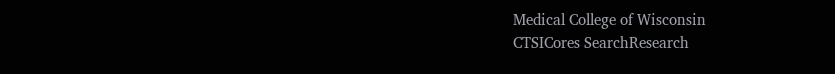Medical College of Wisconsin
CTSICores SearchResearch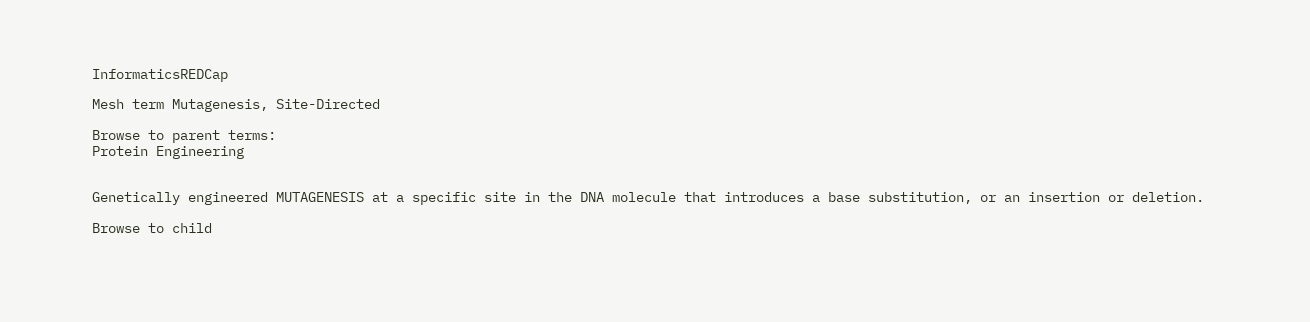InformaticsREDCap

Mesh term Mutagenesis, Site-Directed

Browse to parent terms:
Protein Engineering


Genetically engineered MUTAGENESIS at a specific site in the DNA molecule that introduces a base substitution, or an insertion or deletion.

Browse to child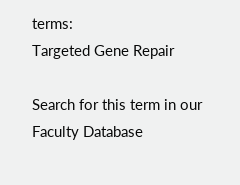terms:
Targeted Gene Repair

Search for this term in our Faculty Database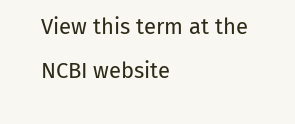View this term at the NCBI website